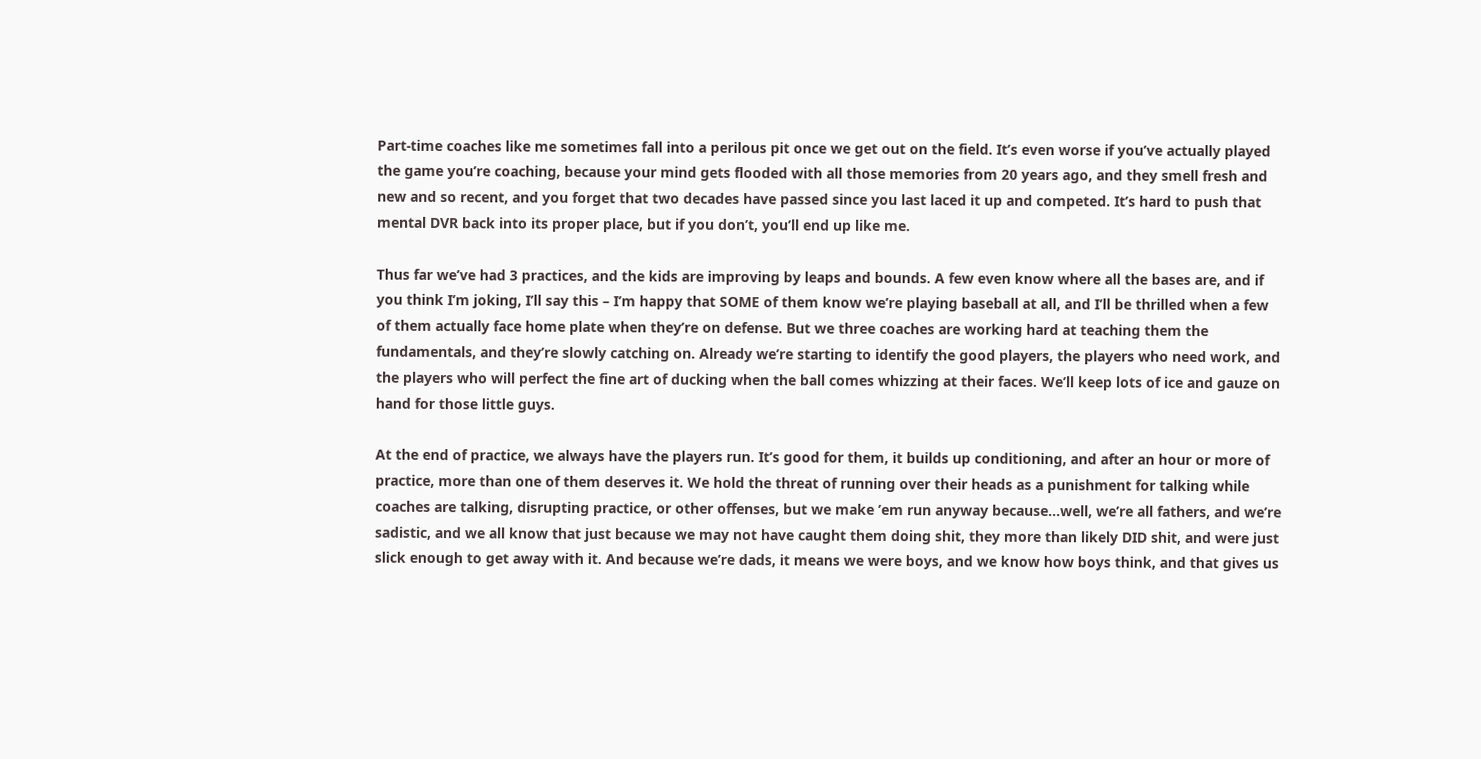Part-time coaches like me sometimes fall into a perilous pit once we get out on the field. It’s even worse if you’ve actually played the game you’re coaching, because your mind gets flooded with all those memories from 20 years ago, and they smell fresh and new and so recent, and you forget that two decades have passed since you last laced it up and competed. It’s hard to push that mental DVR back into its proper place, but if you don’t, you’ll end up like me.

Thus far we’ve had 3 practices, and the kids are improving by leaps and bounds. A few even know where all the bases are, and if you think I’m joking, I’ll say this – I’m happy that SOME of them know we’re playing baseball at all, and I’ll be thrilled when a few of them actually face home plate when they’re on defense. But we three coaches are working hard at teaching them the fundamentals, and they’re slowly catching on. Already we’re starting to identify the good players, the players who need work, and the players who will perfect the fine art of ducking when the ball comes whizzing at their faces. We’ll keep lots of ice and gauze on hand for those little guys.

At the end of practice, we always have the players run. It’s good for them, it builds up conditioning, and after an hour or more of practice, more than one of them deserves it. We hold the threat of running over their heads as a punishment for talking while coaches are talking, disrupting practice, or other offenses, but we make ’em run anyway because…well, we’re all fathers, and we’re sadistic, and we all know that just because we may not have caught them doing shit, they more than likely DID shit, and were just slick enough to get away with it. And because we’re dads, it means we were boys, and we know how boys think, and that gives us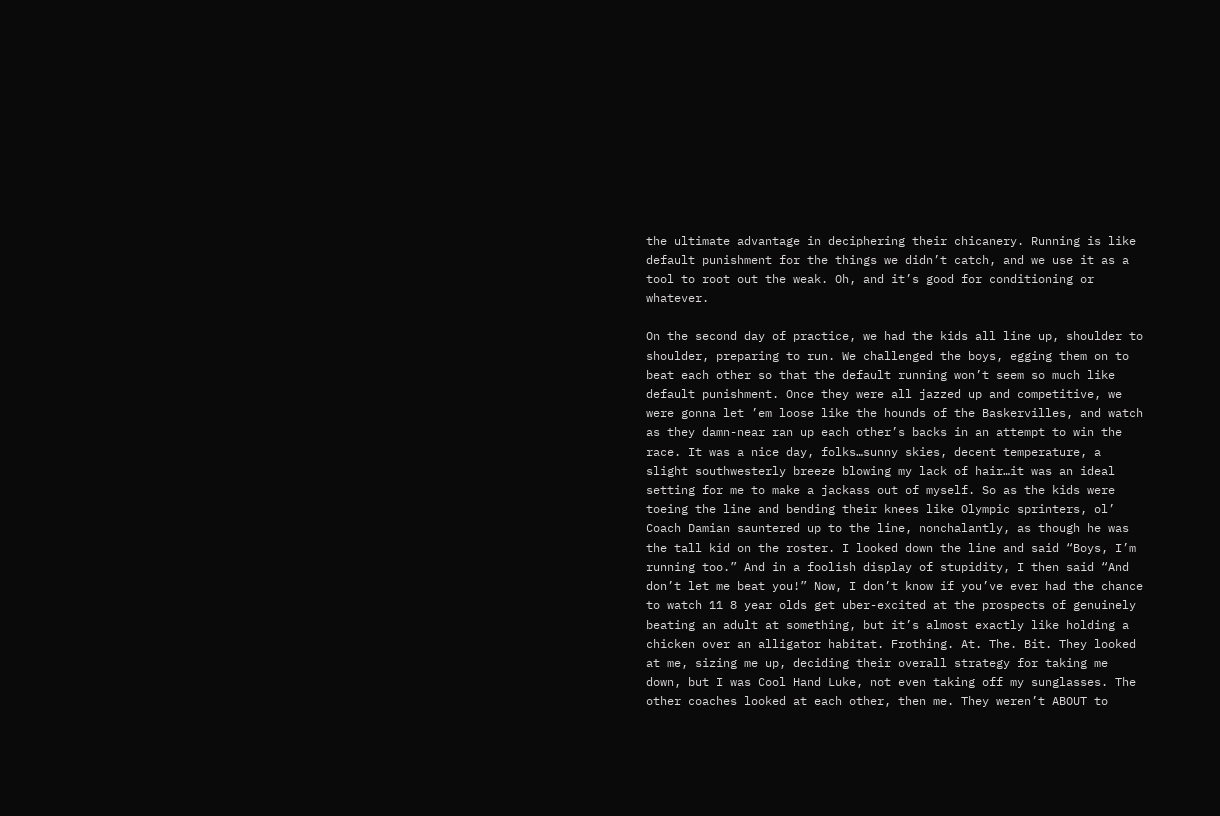the ultimate advantage in deciphering their chicanery. Running is like default punishment for the things we didn’t catch, and we use it as a tool to root out the weak. Oh, and it’s good for conditioning or whatever.

On the second day of practice, we had the kids all line up, shoulder to shoulder, preparing to run. We challenged the boys, egging them on to beat each other so that the default running won’t seem so much like default punishment. Once they were all jazzed up and competitive, we were gonna let ’em loose like the hounds of the Baskervilles, and watch as they damn-near ran up each other’s backs in an attempt to win the race. It was a nice day, folks…sunny skies, decent temperature, a slight southwesterly breeze blowing my lack of hair…it was an ideal setting for me to make a jackass out of myself. So as the kids were toeing the line and bending their knees like Olympic sprinters, ol’ Coach Damian sauntered up to the line, nonchalantly, as though he was the tall kid on the roster. I looked down the line and said “Boys, I’m running too.” And in a foolish display of stupidity, I then said “And don’t let me beat you!” Now, I don’t know if you’ve ever had the chance to watch 11 8 year olds get uber-excited at the prospects of genuinely beating an adult at something, but it’s almost exactly like holding a chicken over an alligator habitat. Frothing. At. The. Bit. They looked at me, sizing me up, deciding their overall strategy for taking me down, but I was Cool Hand Luke, not even taking off my sunglasses. The other coaches looked at each other, then me. They weren’t ABOUT to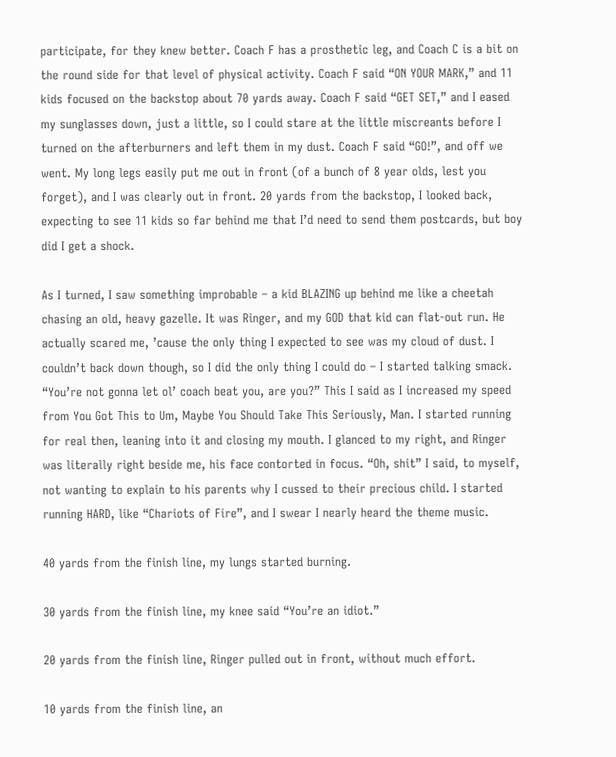participate, for they knew better. Coach F has a prosthetic leg, and Coach C is a bit on the round side for that level of physical activity. Coach F said “ON YOUR MARK,” and 11 kids focused on the backstop about 70 yards away. Coach F said “GET SET,” and I eased my sunglasses down, just a little, so I could stare at the little miscreants before I turned on the afterburners and left them in my dust. Coach F said “GO!”, and off we went. My long legs easily put me out in front (of a bunch of 8 year olds, lest you forget), and I was clearly out in front. 20 yards from the backstop, I looked back, expecting to see 11 kids so far behind me that I’d need to send them postcards, but boy did I get a shock.

As I turned, I saw something improbable – a kid BLAZING up behind me like a cheetah chasing an old, heavy gazelle. It was Ringer, and my GOD that kid can flat-out run. He actually scared me, ’cause the only thing I expected to see was my cloud of dust. I couldn’t back down though, so I did the only thing I could do – I started talking smack. “You’re not gonna let ol’ coach beat you, are you?” This I said as I increased my speed from You Got This to Um, Maybe You Should Take This Seriously, Man. I started running for real then, leaning into it and closing my mouth. I glanced to my right, and Ringer was literally right beside me, his face contorted in focus. “Oh, shit” I said, to myself, not wanting to explain to his parents why I cussed to their precious child. I started running HARD, like “Chariots of Fire”, and I swear I nearly heard the theme music.

40 yards from the finish line, my lungs started burning.

30 yards from the finish line, my knee said “You’re an idiot.”

20 yards from the finish line, Ringer pulled out in front, without much effort.

10 yards from the finish line, an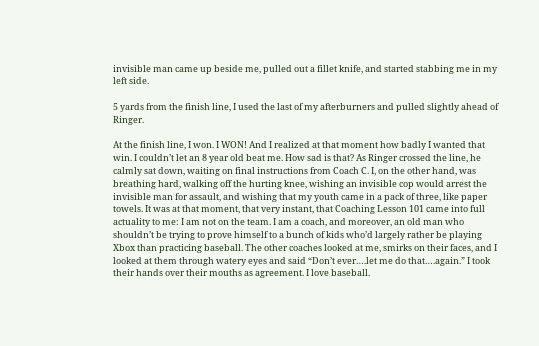invisible man came up beside me, pulled out a fillet knife, and started stabbing me in my left side.

5 yards from the finish line, I used the last of my afterburners and pulled slightly ahead of Ringer.

At the finish line, I won. I WON! And I realized at that moment how badly I wanted that win. I couldn’t let an 8 year old beat me. How sad is that? As Ringer crossed the line, he calmly sat down, waiting on final instructions from Coach C. I, on the other hand, was breathing hard, walking off the hurting knee, wishing an invisible cop would arrest the invisible man for assault, and wishing that my youth came in a pack of three, like paper towels. It was at that moment, that very instant, that Coaching Lesson 101 came into full actuality to me: I am not on the team. I am a coach, and moreover, an old man who shouldn’t be trying to prove himself to a bunch of kids who’d largely rather be playing Xbox than practicing baseball. The other coaches looked at me, smirks on their faces, and I looked at them through watery eyes and said “Don’t ever….let me do that….again.” I took their hands over their mouths as agreement. I love baseball.